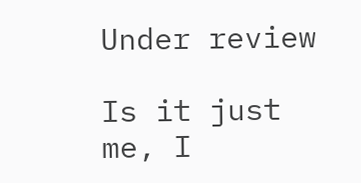Under review

Is it just me, I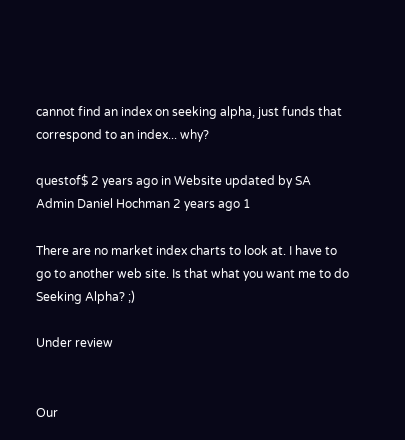cannot find an index on seeking alpha, just funds that correspond to an index... why?

questof$ 2 years ago in Website updated by SA Admin Daniel Hochman 2 years ago 1

There are no market index charts to look at. I have to go to another web site. Is that what you want me to do Seeking Alpha? ;)

Under review


Our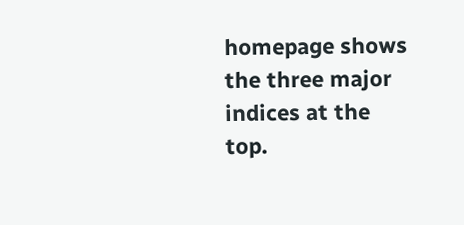homepage shows the three major indices at the top.